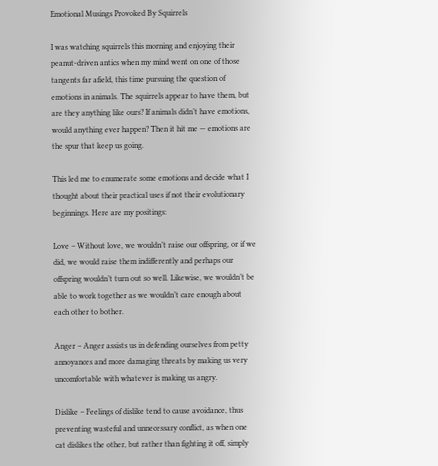Emotional Musings Provoked By Squirrels

I was watching squirrels this morning and enjoying their peanut-driven antics when my mind went on one of those tangents far afield, this time pursuing the question of emotions in animals. The squirrels appear to have them, but are they anything like ours? If animals didn’t have emotions, would anything ever happen? Then it hit me — emotions are the spur that keep us going.

This led me to enumerate some emotions and decide what I thought about their practical uses if not their evolutionary beginnings. Here are my positings:

Love – Without love, we wouldn’t raise our offspring, or if we did, we would raise them indifferently and perhaps our offspring wouldn’t turn out so well. Likewise, we wouldn’t be able to work together as we wouldn’t care enough about each other to bother.

Anger – Anger assists us in defending ourselves from petty annoyances and more damaging threats by making us very uncomfortable with whatever is making us angry.

Dislike – Feelings of dislike tend to cause avoidance, thus preventing wasteful and unnecessary conflict, as when one cat dislikes the other, but rather than fighting it off, simply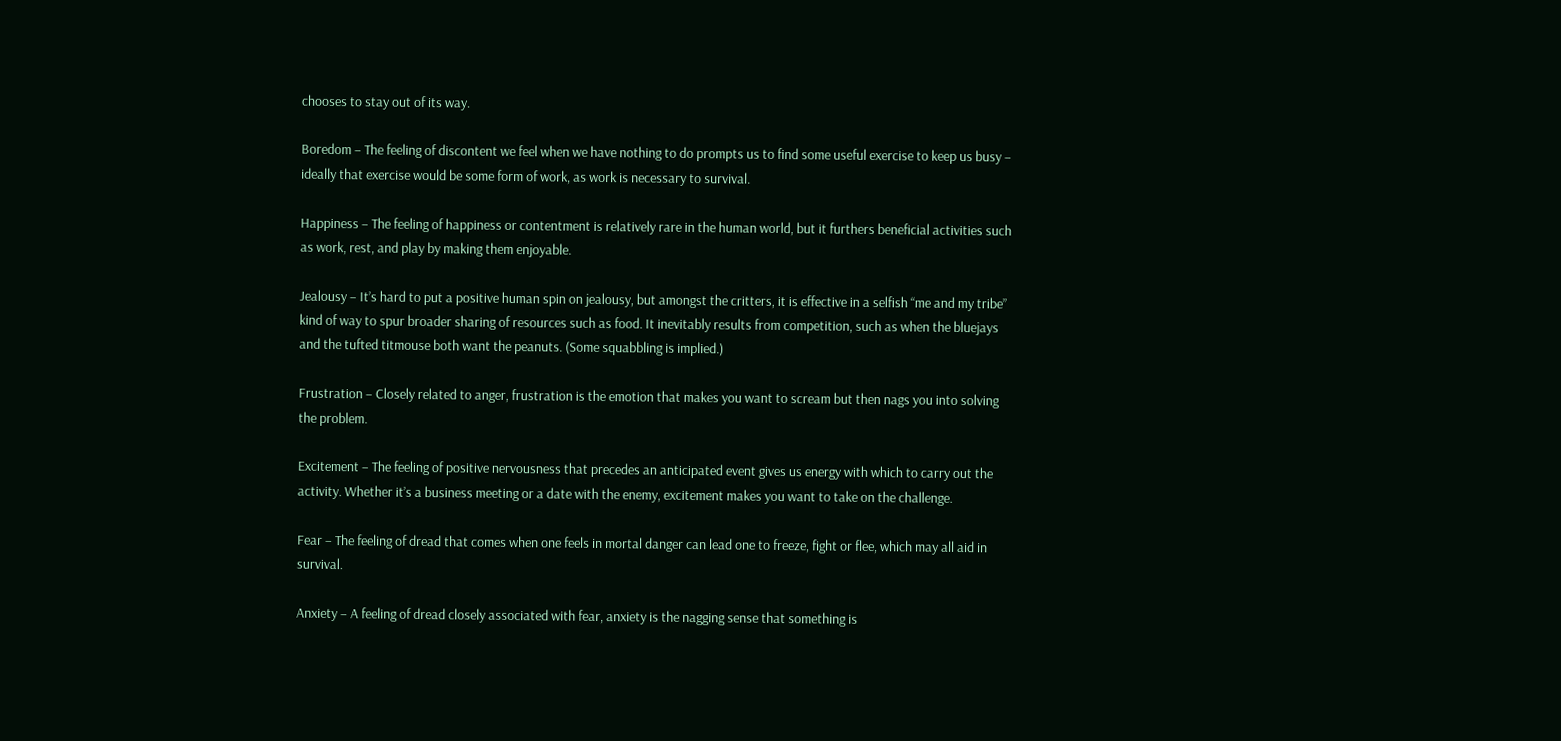chooses to stay out of its way.

Boredom – The feeling of discontent we feel when we have nothing to do prompts us to find some useful exercise to keep us busy – ideally that exercise would be some form of work, as work is necessary to survival.

Happiness – The feeling of happiness or contentment is relatively rare in the human world, but it furthers beneficial activities such as work, rest, and play by making them enjoyable.

Jealousy – It’s hard to put a positive human spin on jealousy, but amongst the critters, it is effective in a selfish “me and my tribe” kind of way to spur broader sharing of resources such as food. It inevitably results from competition, such as when the bluejays and the tufted titmouse both want the peanuts. (Some squabbling is implied.)

Frustration – Closely related to anger, frustration is the emotion that makes you want to scream but then nags you into solving the problem.

Excitement – The feeling of positive nervousness that precedes an anticipated event gives us energy with which to carry out the activity. Whether it’s a business meeting or a date with the enemy, excitement makes you want to take on the challenge.

Fear – The feeling of dread that comes when one feels in mortal danger can lead one to freeze, fight or flee, which may all aid in survival.

Anxiety – A feeling of dread closely associated with fear, anxiety is the nagging sense that something is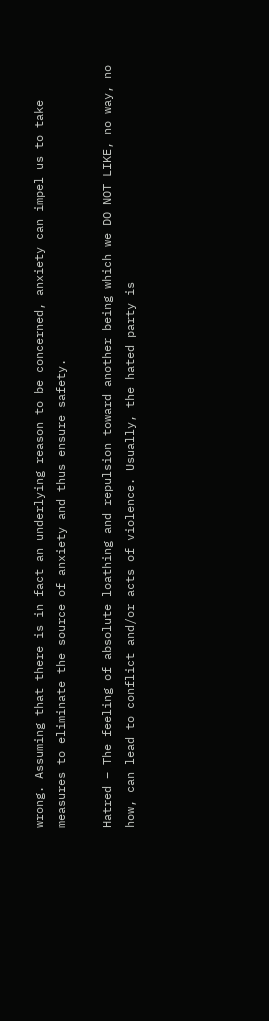wrong. Assuming that there is in fact an underlying reason to be concerned, anxiety can impel us to take measures to eliminate the source of anxiety and thus ensure safety.

Hatred – The feeling of absolute loathing and repulsion toward another being which we DO NOT LIKE, no way, no how, can lead to conflict and/or acts of violence. Usually, the hated party is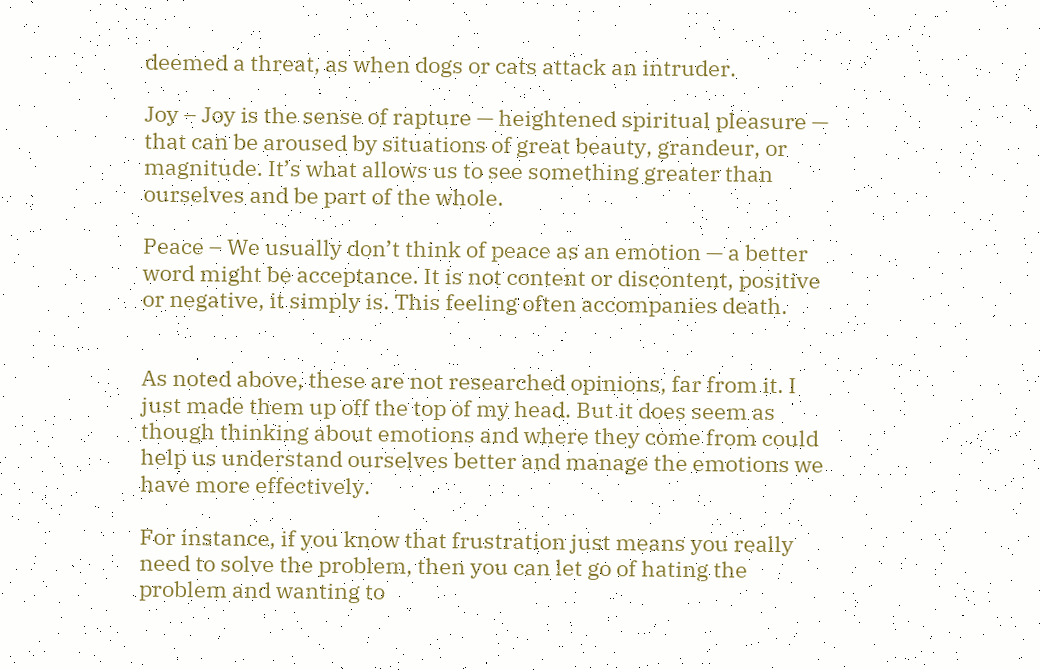deemed a threat, as when dogs or cats attack an intruder.

Joy – Joy is the sense of rapture — heightened spiritual pleasure — that can be aroused by situations of great beauty, grandeur, or magnitude. It’s what allows us to see something greater than ourselves and be part of the whole.

Peace – We usually don’t think of peace as an emotion — a better word might be acceptance. It is not content or discontent, positive or negative, it simply is. This feeling often accompanies death.


As noted above, these are not researched opinions, far from it. I just made them up off the top of my head. But it does seem as though thinking about emotions and where they come from could help us understand ourselves better and manage the emotions we have more effectively.

For instance, if you know that frustration just means you really need to solve the problem, then you can let go of hating the problem and wanting to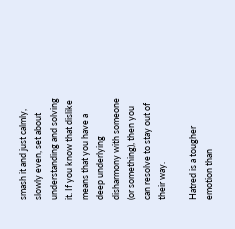smash it and just calmly, slowly even, set about understanding and solving it. If you know that dislike means that you have a deep underlying disharmony with someone (or something), then you can resolve to stay out of their way.

Hatred is a tougher emotion than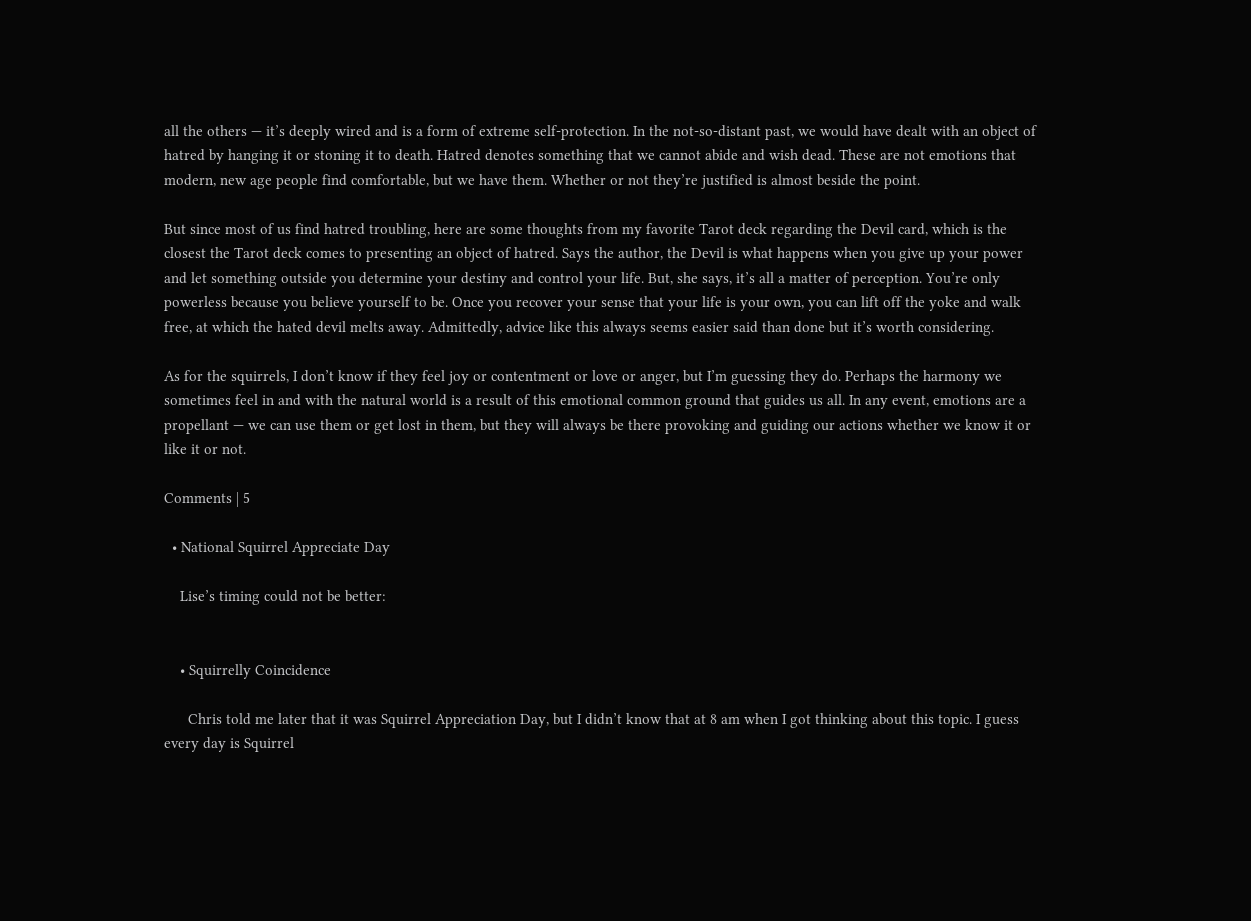all the others — it’s deeply wired and is a form of extreme self-protection. In the not-so-distant past, we would have dealt with an object of hatred by hanging it or stoning it to death. Hatred denotes something that we cannot abide and wish dead. These are not emotions that modern, new age people find comfortable, but we have them. Whether or not they’re justified is almost beside the point.

But since most of us find hatred troubling, here are some thoughts from my favorite Tarot deck regarding the Devil card, which is the closest the Tarot deck comes to presenting an object of hatred. Says the author, the Devil is what happens when you give up your power and let something outside you determine your destiny and control your life. But, she says, it’s all a matter of perception. You’re only powerless because you believe yourself to be. Once you recover your sense that your life is your own, you can lift off the yoke and walk free, at which the hated devil melts away. Admittedly, advice like this always seems easier said than done but it’s worth considering.

As for the squirrels, I don’t know if they feel joy or contentment or love or anger, but I’m guessing they do. Perhaps the harmony we sometimes feel in and with the natural world is a result of this emotional common ground that guides us all. In any event, emotions are a propellant — we can use them or get lost in them, but they will always be there provoking and guiding our actions whether we know it or like it or not.

Comments | 5

  • National Squirrel Appreciate Day

    Lise’s timing could not be better:


    • Squirrelly Coincidence

      Chris told me later that it was Squirrel Appreciation Day, but I didn’t know that at 8 am when I got thinking about this topic. I guess every day is Squirrel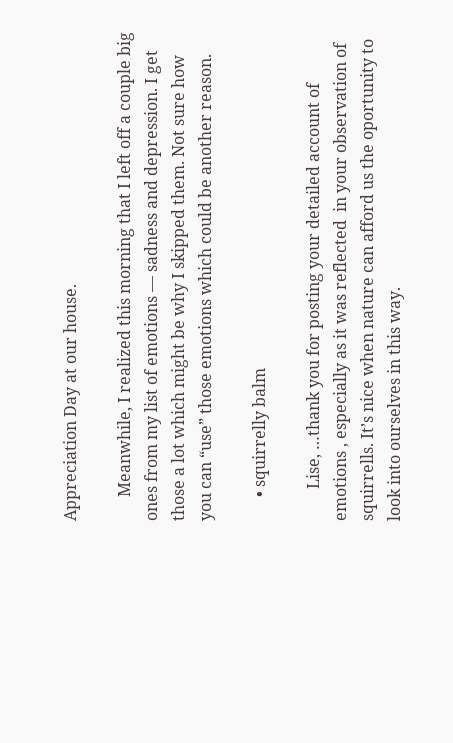Appreciation Day at our house.

      Meanwhile, I realized this morning that I left off a couple big ones from my list of emotions — sadness and depression. I get those a lot which might be why I skipped them. Not sure how you can “use” those emotions which could be another reason.

      • squirrelly balm

        Lise, …thank you for posting your detailed account of emotions , especially as it was reflected  in your observation of squirrells. It’s nice when nature can afford us the oportunity to look into ourselves in this way.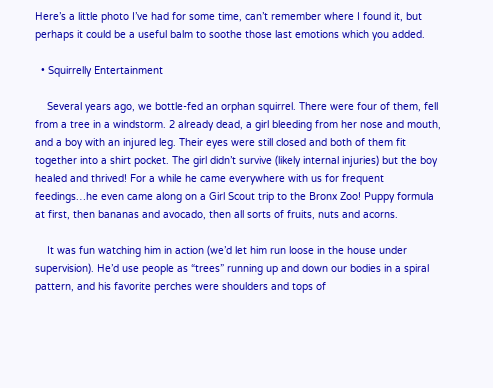Here’s a little photo I’ve had for some time, can’t remember where I found it, but perhaps it could be a useful balm to soothe those last emotions which you added.

  • Squirrelly Entertainment

    Several years ago, we bottle-fed an orphan squirrel. There were four of them, fell from a tree in a windstorm. 2 already dead, a girl bleeding from her nose and mouth, and a boy with an injured leg. Their eyes were still closed and both of them fit together into a shirt pocket. The girl didn’t survive (likely internal injuries) but the boy healed and thrived! For a while he came everywhere with us for frequent feedings…he even came along on a Girl Scout trip to the Bronx Zoo! Puppy formula at first, then bananas and avocado, then all sorts of fruits, nuts and acorns.

    It was fun watching him in action (we’d let him run loose in the house under supervision). He’d use people as “trees” running up and down our bodies in a spiral pattern, and his favorite perches were shoulders and tops of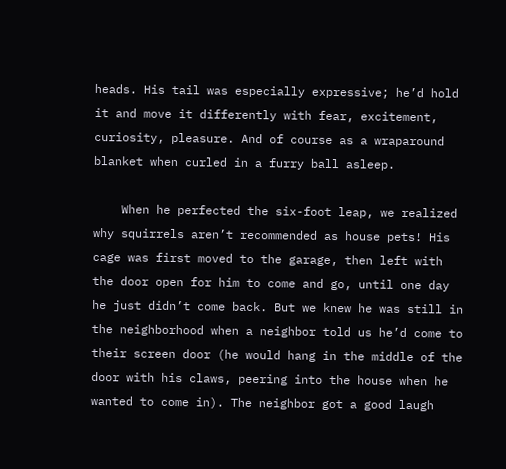heads. His tail was especially expressive; he’d hold it and move it differently with fear, excitement, curiosity, pleasure. And of course as a wraparound blanket when curled in a furry ball asleep.

    When he perfected the six-foot leap, we realized why squirrels aren’t recommended as house pets! His cage was first moved to the garage, then left with the door open for him to come and go, until one day he just didn’t come back. But we knew he was still in the neighborhood when a neighbor told us he’d come to their screen door (he would hang in the middle of the door with his claws, peering into the house when he wanted to come in). The neighbor got a good laugh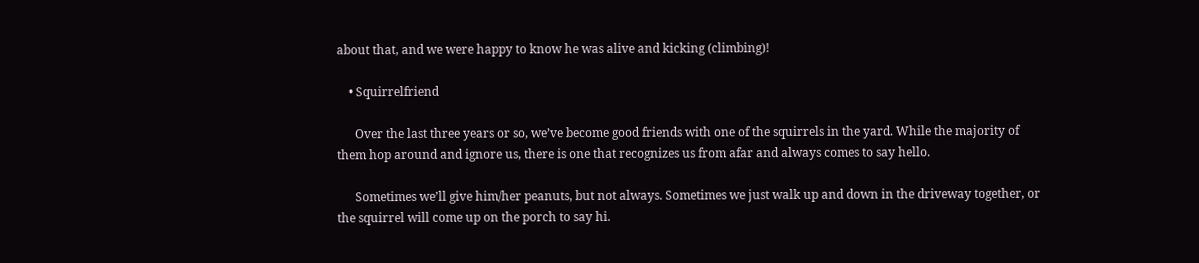about that, and we were happy to know he was alive and kicking (climbing)!

    • Squirrelfriend

      Over the last three years or so, we’ve become good friends with one of the squirrels in the yard. While the majority of them hop around and ignore us, there is one that recognizes us from afar and always comes to say hello.

      Sometimes we’ll give him/her peanuts, but not always. Sometimes we just walk up and down in the driveway together, or the squirrel will come up on the porch to say hi.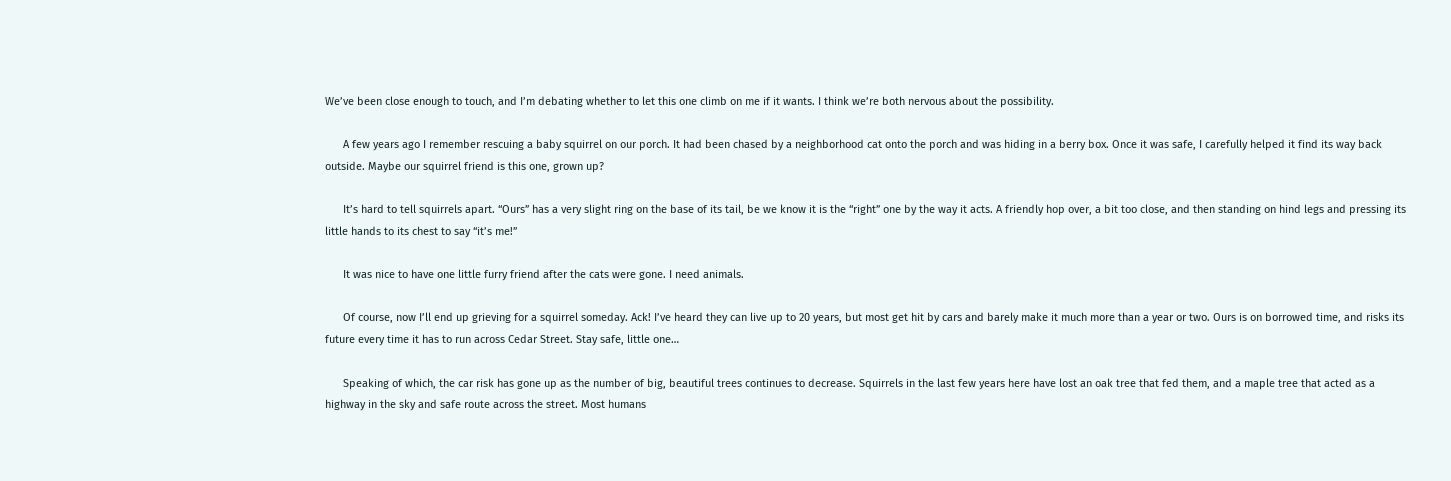We’ve been close enough to touch, and I’m debating whether to let this one climb on me if it wants. I think we’re both nervous about the possibility.

      A few years ago I remember rescuing a baby squirrel on our porch. It had been chased by a neighborhood cat onto the porch and was hiding in a berry box. Once it was safe, I carefully helped it find its way back outside. Maybe our squirrel friend is this one, grown up?

      It’s hard to tell squirrels apart. “Ours” has a very slight ring on the base of its tail, be we know it is the “right” one by the way it acts. A friendly hop over, a bit too close, and then standing on hind legs and pressing its little hands to its chest to say “it’s me!”

      It was nice to have one little furry friend after the cats were gone. I need animals.

      Of course, now I’ll end up grieving for a squirrel someday. Ack! I’ve heard they can live up to 20 years, but most get hit by cars and barely make it much more than a year or two. Ours is on borrowed time, and risks its future every time it has to run across Cedar Street. Stay safe, little one…

      Speaking of which, the car risk has gone up as the number of big, beautiful trees continues to decrease. Squirrels in the last few years here have lost an oak tree that fed them, and a maple tree that acted as a highway in the sky and safe route across the street. Most humans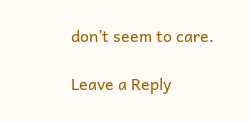don’t seem to care.

Leave a Reply